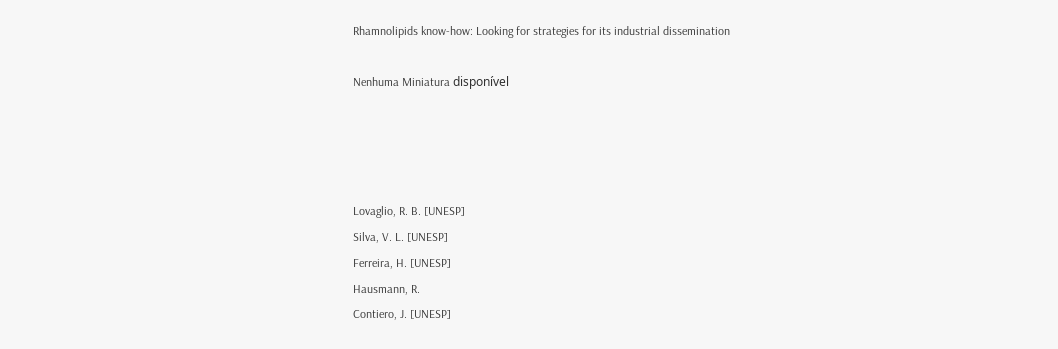Rhamnolipids know-how: Looking for strategies for its industrial dissemination

Nenhuma Miniatura disponível




Lovaglio, R. B. [UNESP]
Silva, V. L. [UNESP]
Ferreira, H. [UNESP]
Hausmann, R.
Contiero, J. [UNESP]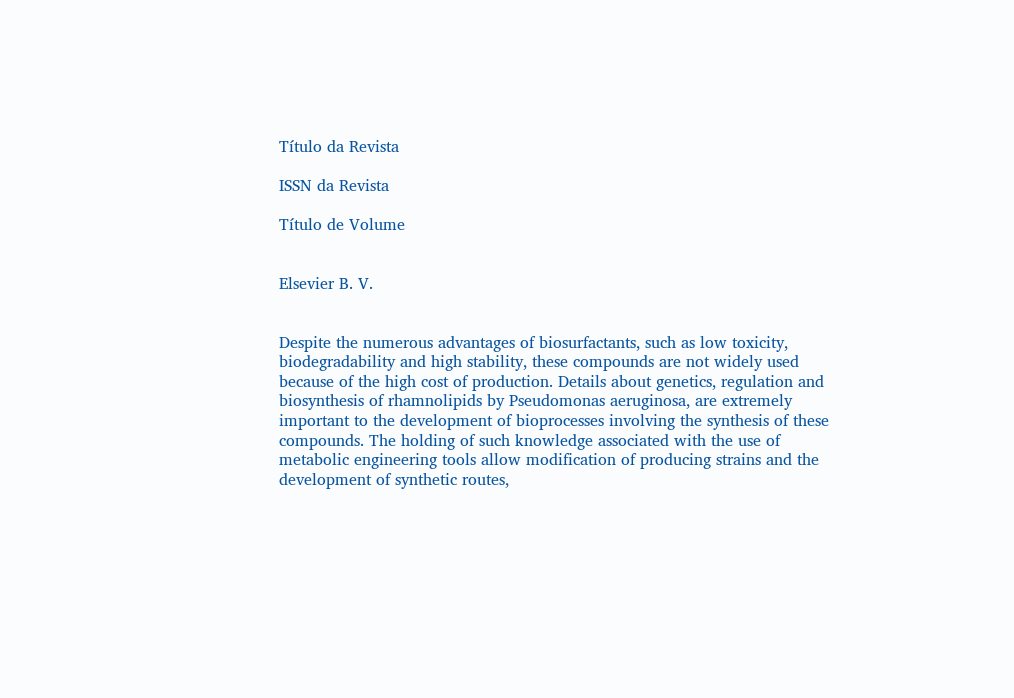Título da Revista

ISSN da Revista

Título de Volume


Elsevier B. V.


Despite the numerous advantages of biosurfactants, such as low toxicity, biodegradability and high stability, these compounds are not widely used because of the high cost of production. Details about genetics, regulation and biosynthesis of rhamnolipids by Pseudomonas aeruginosa, are extremely important to the development of bioprocesses involving the synthesis of these compounds. The holding of such knowledge associated with the use of metabolic engineering tools allow modification of producing strains and the development of synthetic routes,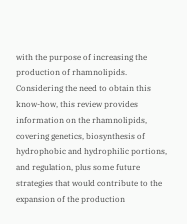with the purpose of increasing the production of rhamnolipids. Considering the need to obtain this know-how, this review provides information on the rhamnolipids, covering genetics, biosynthesis of hydrophobic and hydrophilic portions, and regulation, plus some future strategies that would contribute to the expansion of the production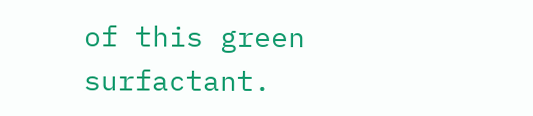of this green surfactant.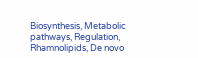Biosynthesis, Metabolic pathways, Regulation, Rhamnolipids, De novo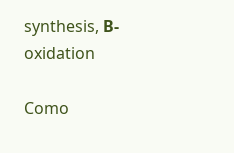synthesis, Β-oxidation

Como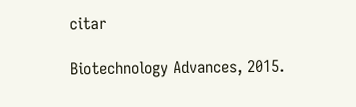citar

Biotechnology Advances, 2015.